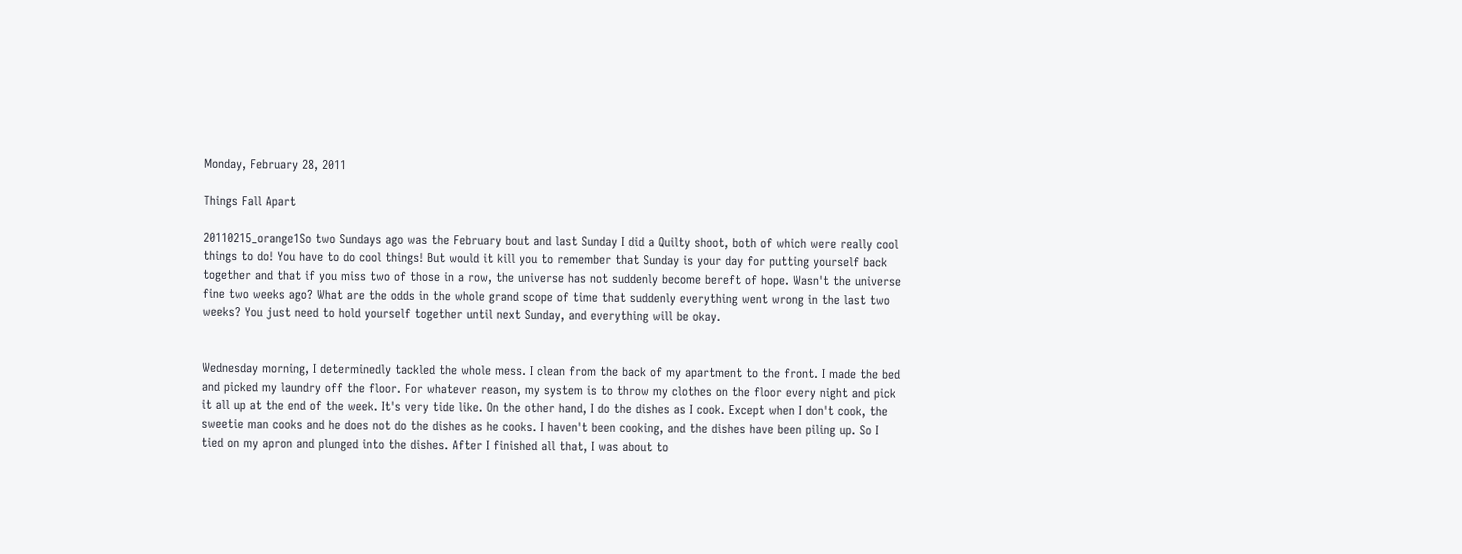Monday, February 28, 2011

Things Fall Apart

20110215_orange1So two Sundays ago was the February bout and last Sunday I did a Quilty shoot, both of which were really cool things to do! You have to do cool things! But would it kill you to remember that Sunday is your day for putting yourself back together and that if you miss two of those in a row, the universe has not suddenly become bereft of hope. Wasn't the universe fine two weeks ago? What are the odds in the whole grand scope of time that suddenly everything went wrong in the last two weeks? You just need to hold yourself together until next Sunday, and everything will be okay.


Wednesday morning, I determinedly tackled the whole mess. I clean from the back of my apartment to the front. I made the bed and picked my laundry off the floor. For whatever reason, my system is to throw my clothes on the floor every night and pick it all up at the end of the week. It's very tide like. On the other hand, I do the dishes as I cook. Except when I don't cook, the sweetie man cooks and he does not do the dishes as he cooks. I haven't been cooking, and the dishes have been piling up. So I tied on my apron and plunged into the dishes. After I finished all that, I was about to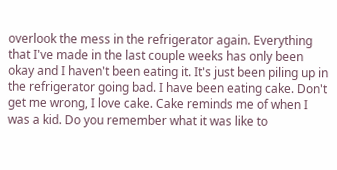overlook the mess in the refrigerator again. Everything that I've made in the last couple weeks has only been okay and I haven't been eating it. It's just been piling up in the refrigerator going bad. I have been eating cake. Don't get me wrong, I love cake. Cake reminds me of when I was a kid. Do you remember what it was like to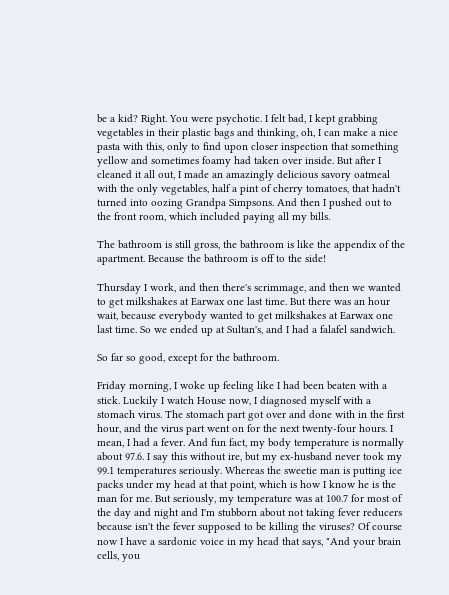be a kid? Right. You were psychotic. I felt bad, I kept grabbing vegetables in their plastic bags and thinking, oh, I can make a nice pasta with this, only to find upon closer inspection that something yellow and sometimes foamy had taken over inside. But after I cleaned it all out, I made an amazingly delicious savory oatmeal with the only vegetables, half a pint of cherry tomatoes, that hadn't turned into oozing Grandpa Simpsons. And then I pushed out to the front room, which included paying all my bills.

The bathroom is still gross, the bathroom is like the appendix of the apartment. Because the bathroom is off to the side!

Thursday I work, and then there's scrimmage, and then we wanted to get milkshakes at Earwax one last time. But there was an hour wait, because everybody wanted to get milkshakes at Earwax one last time. So we ended up at Sultan's, and I had a falafel sandwich.

So far so good, except for the bathroom.

Friday morning, I woke up feeling like I had been beaten with a stick. Luckily I watch House now, I diagnosed myself with a stomach virus. The stomach part got over and done with in the first hour, and the virus part went on for the next twenty-four hours. I mean, I had a fever. And fun fact, my body temperature is normally about 97.6. I say this without ire, but my ex-husband never took my 99.1 temperatures seriously. Whereas the sweetie man is putting ice packs under my head at that point, which is how I know he is the man for me. But seriously, my temperature was at 100.7 for most of the day and night and I'm stubborn about not taking fever reducers because isn't the fever supposed to be killing the viruses? Of course now I have a sardonic voice in my head that says, "And your brain cells, you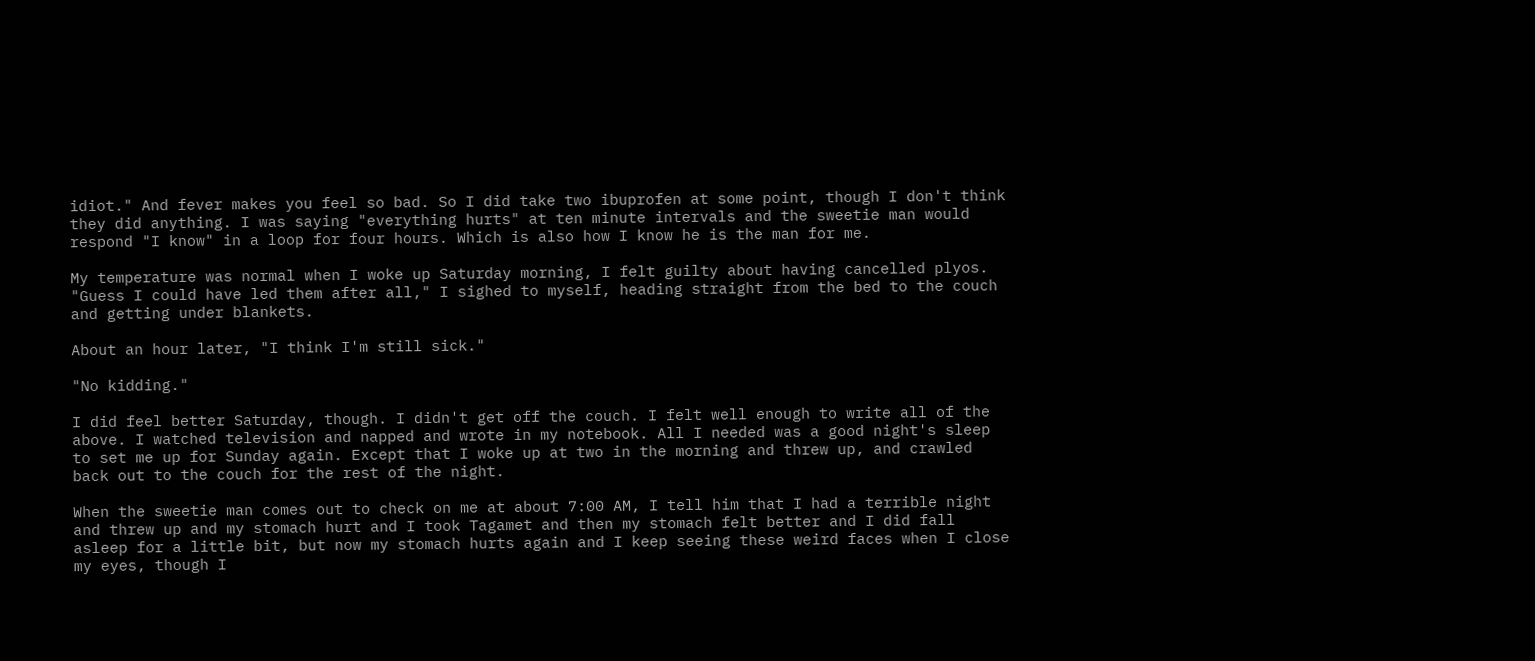idiot." And fever makes you feel so bad. So I did take two ibuprofen at some point, though I don't think they did anything. I was saying "everything hurts" at ten minute intervals and the sweetie man would respond "I know" in a loop for four hours. Which is also how I know he is the man for me.

My temperature was normal when I woke up Saturday morning, I felt guilty about having cancelled plyos. "Guess I could have led them after all," I sighed to myself, heading straight from the bed to the couch and getting under blankets.

About an hour later, "I think I'm still sick."

"No kidding."

I did feel better Saturday, though. I didn't get off the couch. I felt well enough to write all of the above. I watched television and napped and wrote in my notebook. All I needed was a good night's sleep to set me up for Sunday again. Except that I woke up at two in the morning and threw up, and crawled back out to the couch for the rest of the night.

When the sweetie man comes out to check on me at about 7:00 AM, I tell him that I had a terrible night and threw up and my stomach hurt and I took Tagamet and then my stomach felt better and I did fall asleep for a little bit, but now my stomach hurts again and I keep seeing these weird faces when I close my eyes, though I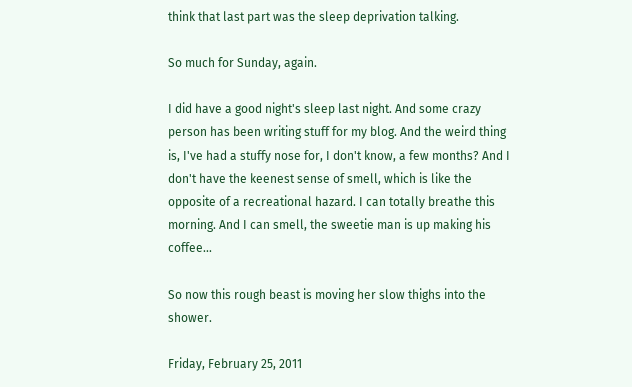think that last part was the sleep deprivation talking.

So much for Sunday, again.

I did have a good night's sleep last night. And some crazy person has been writing stuff for my blog. And the weird thing is, I've had a stuffy nose for, I don't know, a few months? And I don't have the keenest sense of smell, which is like the opposite of a recreational hazard. I can totally breathe this morning. And I can smell, the sweetie man is up making his coffee...

So now this rough beast is moving her slow thighs into the shower.

Friday, February 25, 2011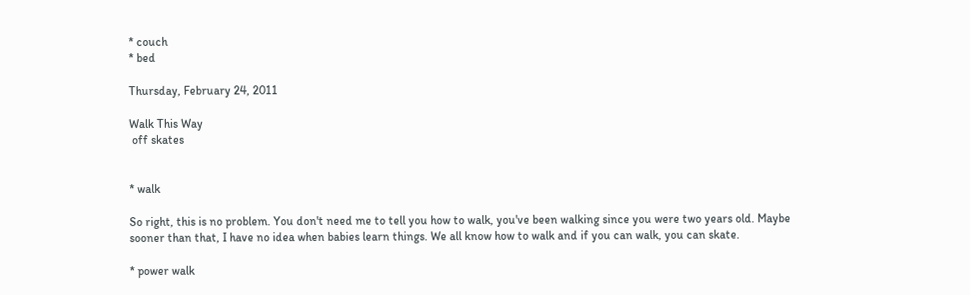* couch
* bed

Thursday, February 24, 2011

Walk This Way
 off skates


* walk

So right, this is no problem. You don't need me to tell you how to walk, you've been walking since you were two years old. Maybe sooner than that, I have no idea when babies learn things. We all know how to walk and if you can walk, you can skate.

* power walk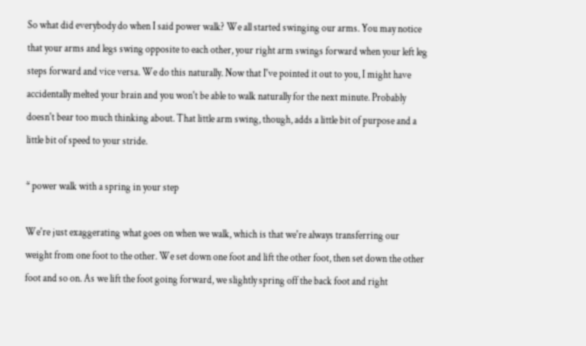So what did everybody do when I said power walk? We all started swinging our arms. You may notice that your arms and legs swing opposite to each other, your right arm swings forward when your left leg steps forward and vice versa. We do this naturally. Now that I've pointed it out to you, I might have accidentally melted your brain and you won't be able to walk naturally for the next minute. Probably doesn't bear too much thinking about. That little arm swing, though, adds a little bit of purpose and a little bit of speed to your stride.

* power walk with a spring in your step

We're just exaggerating what goes on when we walk, which is that we're always transferring our weight from one foot to the other. We set down one foot and lift the other foot, then set down the other foot and so on. As we lift the foot going forward, we slightly spring off the back foot and right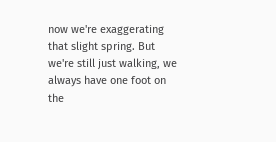now we're exaggerating that slight spring. But we're still just walking, we always have one foot on the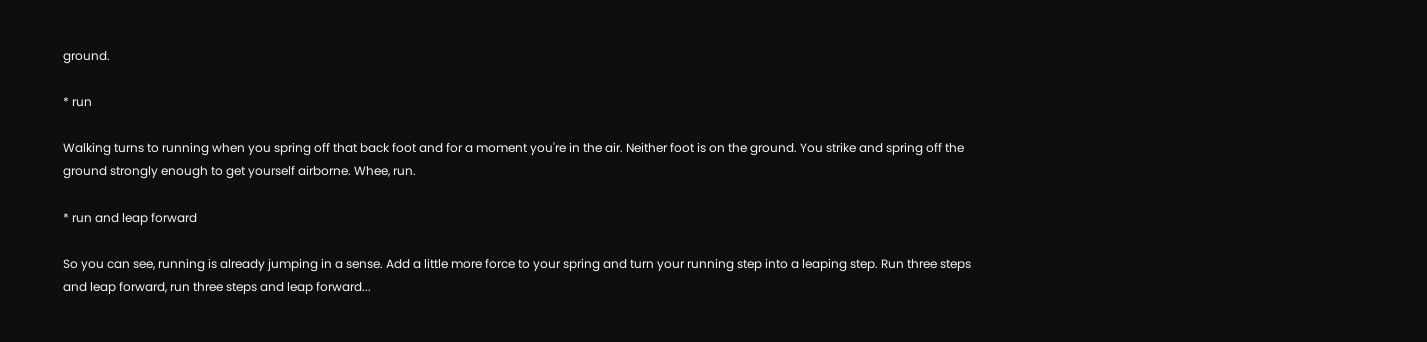ground.

* run

Walking turns to running when you spring off that back foot and for a moment you're in the air. Neither foot is on the ground. You strike and spring off the ground strongly enough to get yourself airborne. Whee, run.

* run and leap forward

So you can see, running is already jumping in a sense. Add a little more force to your spring and turn your running step into a leaping step. Run three steps and leap forward, run three steps and leap forward...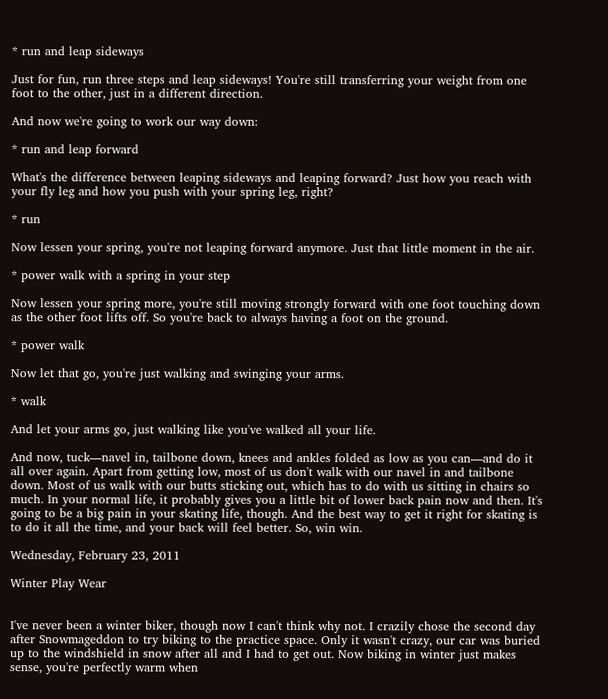* run and leap sideways

Just for fun, run three steps and leap sideways! You're still transferring your weight from one foot to the other, just in a different direction.

And now we're going to work our way down:

* run and leap forward

What's the difference between leaping sideways and leaping forward? Just how you reach with your fly leg and how you push with your spring leg, right?

* run

Now lessen your spring, you're not leaping forward anymore. Just that little moment in the air.

* power walk with a spring in your step

Now lessen your spring more, you're still moving strongly forward with one foot touching down as the other foot lifts off. So you're back to always having a foot on the ground.

* power walk

Now let that go, you're just walking and swinging your arms.

* walk

And let your arms go, just walking like you've walked all your life.

And now, tuck—navel in, tailbone down, knees and ankles folded as low as you can—and do it all over again. Apart from getting low, most of us don't walk with our navel in and tailbone down. Most of us walk with our butts sticking out, which has to do with us sitting in chairs so much. In your normal life, it probably gives you a little bit of lower back pain now and then. It's going to be a big pain in your skating life, though. And the best way to get it right for skating is to do it all the time, and your back will feel better. So, win win.

Wednesday, February 23, 2011

Winter Play Wear


I've never been a winter biker, though now I can't think why not. I crazily chose the second day after Snowmageddon to try biking to the practice space. Only it wasn't crazy, our car was buried up to the windshield in snow after all and I had to get out. Now biking in winter just makes sense, you're perfectly warm when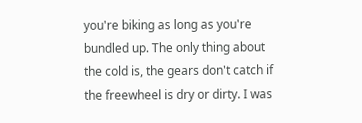you're biking as long as you're bundled up. The only thing about the cold is, the gears don't catch if the freewheel is dry or dirty. I was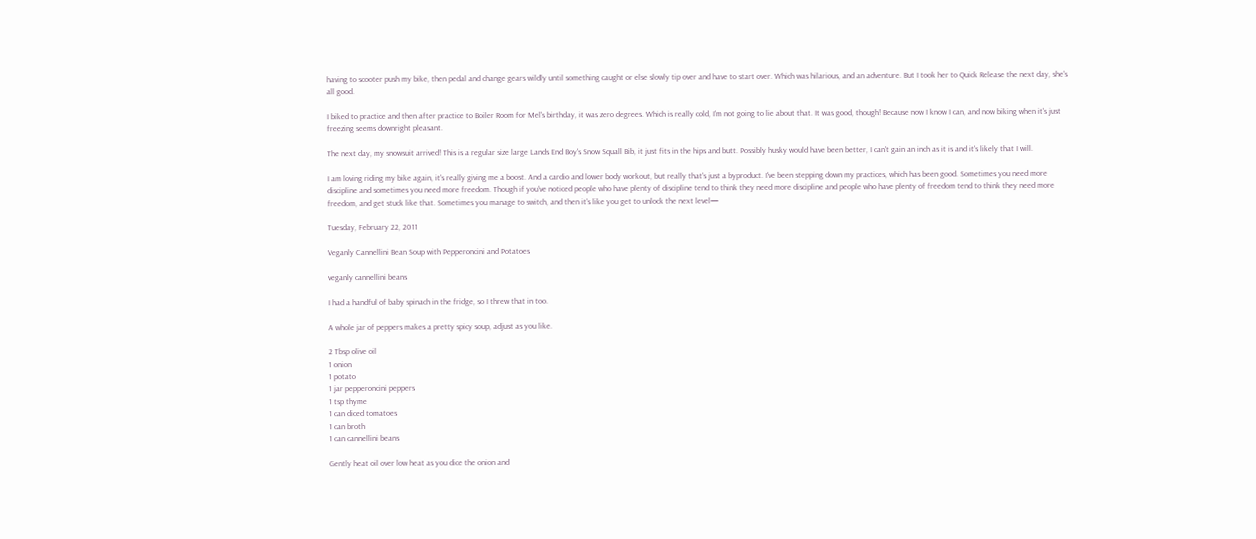having to scooter push my bike, then pedal and change gears wildly until something caught or else slowly tip over and have to start over. Which was hilarious, and an adventure. But I took her to Quick Release the next day, she's all good.

I biked to practice and then after practice to Boiler Room for Mel's birthday, it was zero degrees. Which is really cold, I'm not going to lie about that. It was good, though! Because now I know I can, and now biking when it's just freezing seems downright pleasant.

The next day, my snowsuit arrived! This is a regular size large Lands End Boy's Snow Squall Bib, it just fits in the hips and butt. Possibly husky would have been better, I can't gain an inch as it is and it's likely that I will.

I am loving riding my bike again, it's really giving me a boost. And a cardio and lower body workout, but really that's just a byproduct. I've been stepping down my practices, which has been good. Sometimes you need more discipline and sometimes you need more freedom. Though if you've noticed people who have plenty of discipline tend to think they need more discipline and people who have plenty of freedom tend to think they need more freedom, and get stuck like that. Sometimes you manage to switch, and then it's like you get to unlock the next level—

Tuesday, February 22, 2011

Veganly Cannellini Bean Soup with Pepperoncini and Potatoes

veganly cannellini beans

I had a handful of baby spinach in the fridge, so I threw that in too.

A whole jar of peppers makes a pretty spicy soup, adjust as you like.

2 Tbsp olive oil
1 onion
1 potato
1 jar pepperoncini peppers
1 tsp thyme
1 can diced tomatoes
1 can broth
1 can cannellini beans

Gently heat oil over low heat as you dice the onion and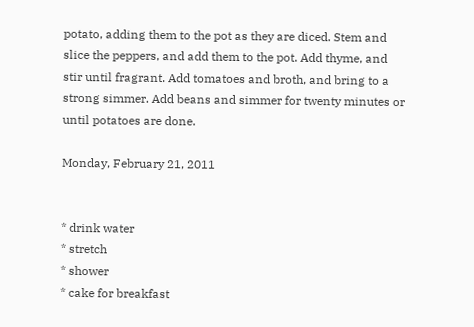potato, adding them to the pot as they are diced. Stem and slice the peppers, and add them to the pot. Add thyme, and stir until fragrant. Add tomatoes and broth, and bring to a strong simmer. Add beans and simmer for twenty minutes or until potatoes are done.

Monday, February 21, 2011


* drink water
* stretch
* shower
* cake for breakfast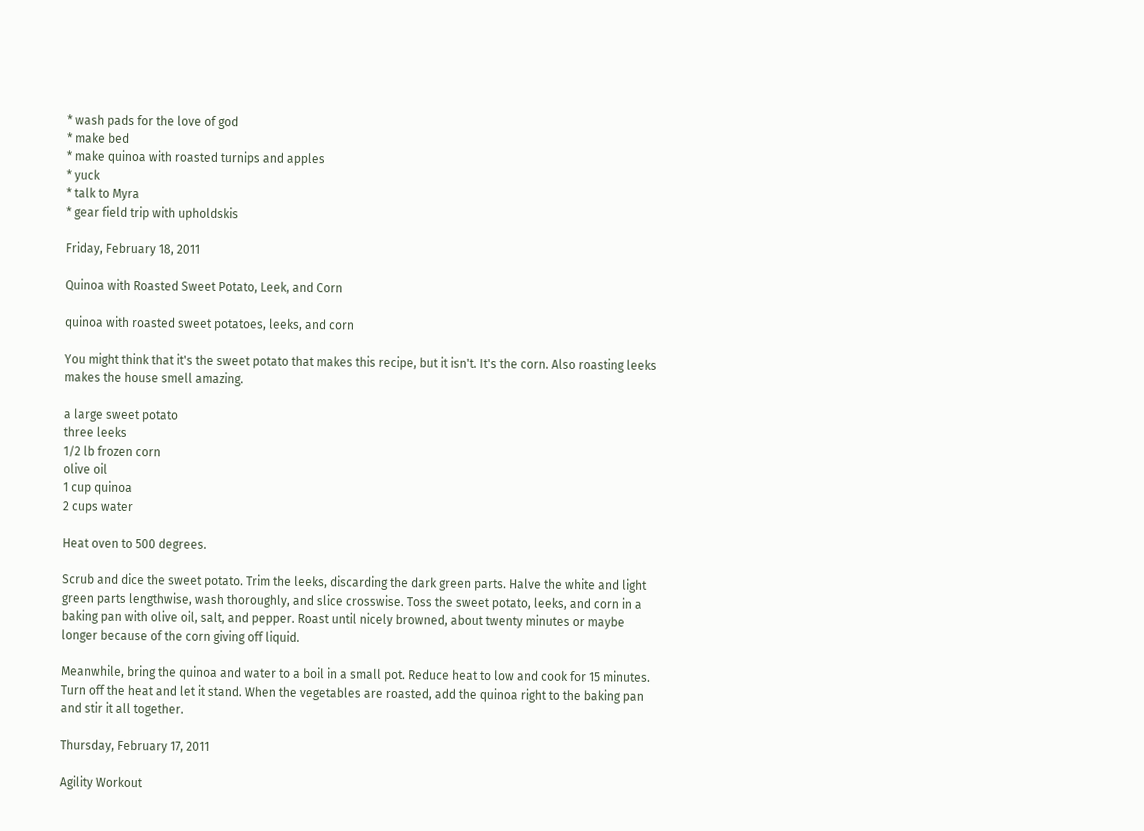* wash pads for the love of god
* make bed
* make quinoa with roasted turnips and apples
* yuck
* talk to Myra
* gear field trip with upholdskis

Friday, February 18, 2011

Quinoa with Roasted Sweet Potato, Leek, and Corn

quinoa with roasted sweet potatoes, leeks, and corn

You might think that it's the sweet potato that makes this recipe, but it isn't. It's the corn. Also roasting leeks makes the house smell amazing.

a large sweet potato
three leeks
1/2 lb frozen corn
olive oil
1 cup quinoa
2 cups water

Heat oven to 500 degrees.

Scrub and dice the sweet potato. Trim the leeks, discarding the dark green parts. Halve the white and light green parts lengthwise, wash thoroughly, and slice crosswise. Toss the sweet potato, leeks, and corn in a baking pan with olive oil, salt, and pepper. Roast until nicely browned, about twenty minutes or maybe longer because of the corn giving off liquid.

Meanwhile, bring the quinoa and water to a boil in a small pot. Reduce heat to low and cook for 15 minutes. Turn off the heat and let it stand. When the vegetables are roasted, add the quinoa right to the baking pan and stir it all together.

Thursday, February 17, 2011

Agility Workout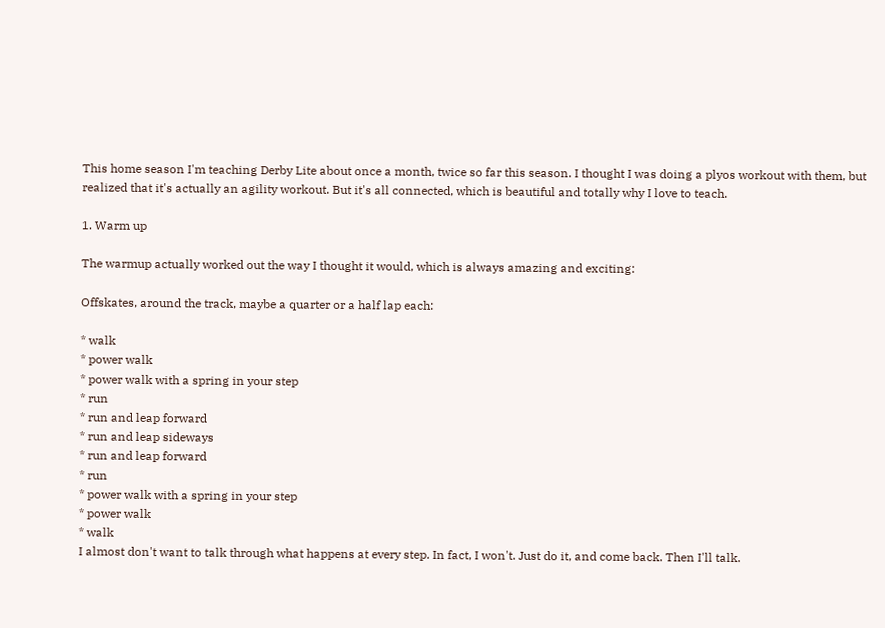This home season I'm teaching Derby Lite about once a month, twice so far this season. I thought I was doing a plyos workout with them, but realized that it's actually an agility workout. But it's all connected, which is beautiful and totally why I love to teach.

1. Warm up

The warmup actually worked out the way I thought it would, which is always amazing and exciting:

Offskates, around the track, maybe a quarter or a half lap each:

* walk
* power walk
* power walk with a spring in your step
* run
* run and leap forward
* run and leap sideways
* run and leap forward
* run
* power walk with a spring in your step
* power walk
* walk
I almost don't want to talk through what happens at every step. In fact, I won't. Just do it, and come back. Then I'll talk.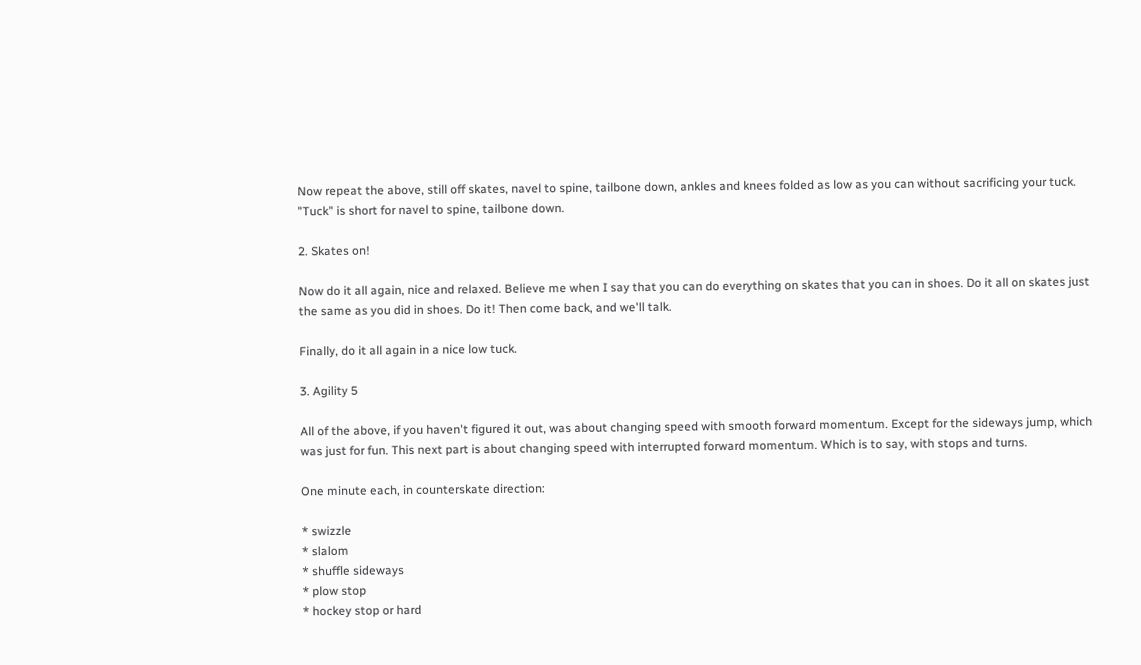Now repeat the above, still off skates, navel to spine, tailbone down, ankles and knees folded as low as you can without sacrificing your tuck. "Tuck" is short for navel to spine, tailbone down.

2. Skates on!

Now do it all again, nice and relaxed. Believe me when I say that you can do everything on skates that you can in shoes. Do it all on skates just the same as you did in shoes. Do it! Then come back, and we'll talk.

Finally, do it all again in a nice low tuck.

3. Agility 5

All of the above, if you haven't figured it out, was about changing speed with smooth forward momentum. Except for the sideways jump, which was just for fun. This next part is about changing speed with interrupted forward momentum. Which is to say, with stops and turns.

One minute each, in counterskate direction:

* swizzle
* slalom
* shuffle sideways
* plow stop
* hockey stop or hard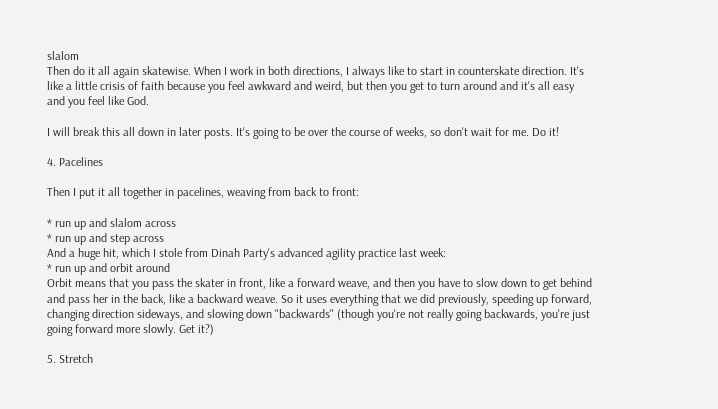slalom
Then do it all again skatewise. When I work in both directions, I always like to start in counterskate direction. It's like a little crisis of faith because you feel awkward and weird, but then you get to turn around and it's all easy and you feel like God.

I will break this all down in later posts. It's going to be over the course of weeks, so don't wait for me. Do it!

4. Pacelines

Then I put it all together in pacelines, weaving from back to front:

* run up and slalom across
* run up and step across
And a huge hit, which I stole from Dinah Party's advanced agility practice last week:
* run up and orbit around
Orbit means that you pass the skater in front, like a forward weave, and then you have to slow down to get behind and pass her in the back, like a backward weave. So it uses everything that we did previously, speeding up forward, changing direction sideways, and slowing down "backwards" (though you're not really going backwards, you're just going forward more slowly. Get it?)

5. Stretch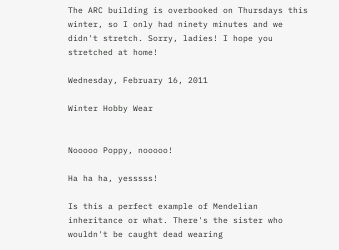The ARC building is overbooked on Thursdays this winter, so I only had ninety minutes and we didn't stretch. Sorry, ladies! I hope you stretched at home!

Wednesday, February 16, 2011

Winter Hobby Wear


Nooooo Poppy, nooooo!

Ha ha ha, yesssss!

Is this a perfect example of Mendelian inheritance or what. There's the sister who wouldn't be caught dead wearing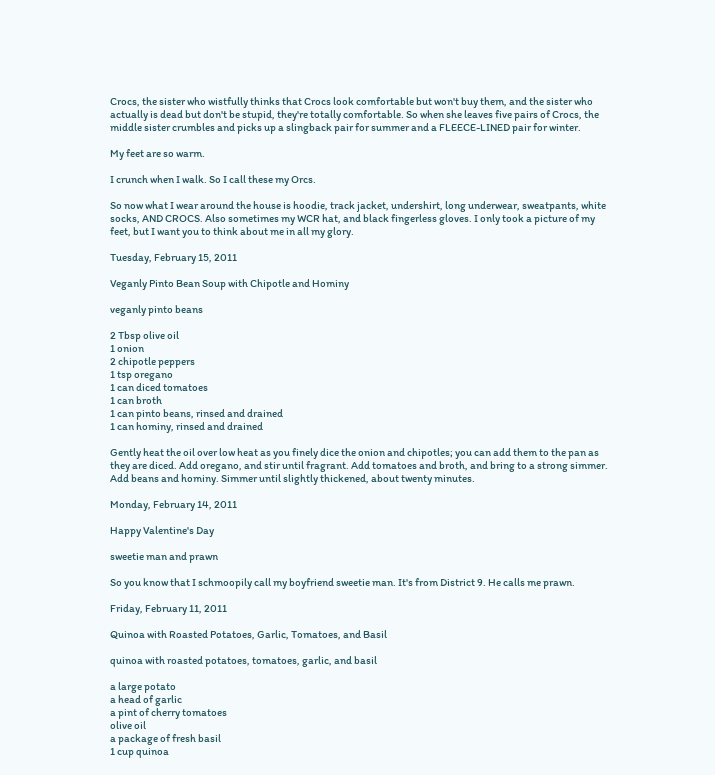Crocs, the sister who wistfully thinks that Crocs look comfortable but won't buy them, and the sister who actually is dead but don't be stupid, they're totally comfortable. So when she leaves five pairs of Crocs, the middle sister crumbles and picks up a slingback pair for summer and a FLEECE-LINED pair for winter.

My feet are so warm.

I crunch when I walk. So I call these my Orcs.

So now what I wear around the house is hoodie, track jacket, undershirt, long underwear, sweatpants, white socks, AND CROCS. Also sometimes my WCR hat, and black fingerless gloves. I only took a picture of my feet, but I want you to think about me in all my glory.

Tuesday, February 15, 2011

Veganly Pinto Bean Soup with Chipotle and Hominy

veganly pinto beans

2 Tbsp olive oil
1 onion
2 chipotle peppers
1 tsp oregano
1 can diced tomatoes
1 can broth
1 can pinto beans, rinsed and drained
1 can hominy, rinsed and drained

Gently heat the oil over low heat as you finely dice the onion and chipotles; you can add them to the pan as they are diced. Add oregano, and stir until fragrant. Add tomatoes and broth, and bring to a strong simmer. Add beans and hominy. Simmer until slightly thickened, about twenty minutes.

Monday, February 14, 2011

Happy Valentine's Day

sweetie man and prawn

So you know that I schmoopily call my boyfriend sweetie man. It's from District 9. He calls me prawn.

Friday, February 11, 2011

Quinoa with Roasted Potatoes, Garlic, Tomatoes, and Basil

quinoa with roasted potatoes, tomatoes, garlic, and basil

a large potato
a head of garlic
a pint of cherry tomatoes
olive oil
a package of fresh basil
1 cup quinoa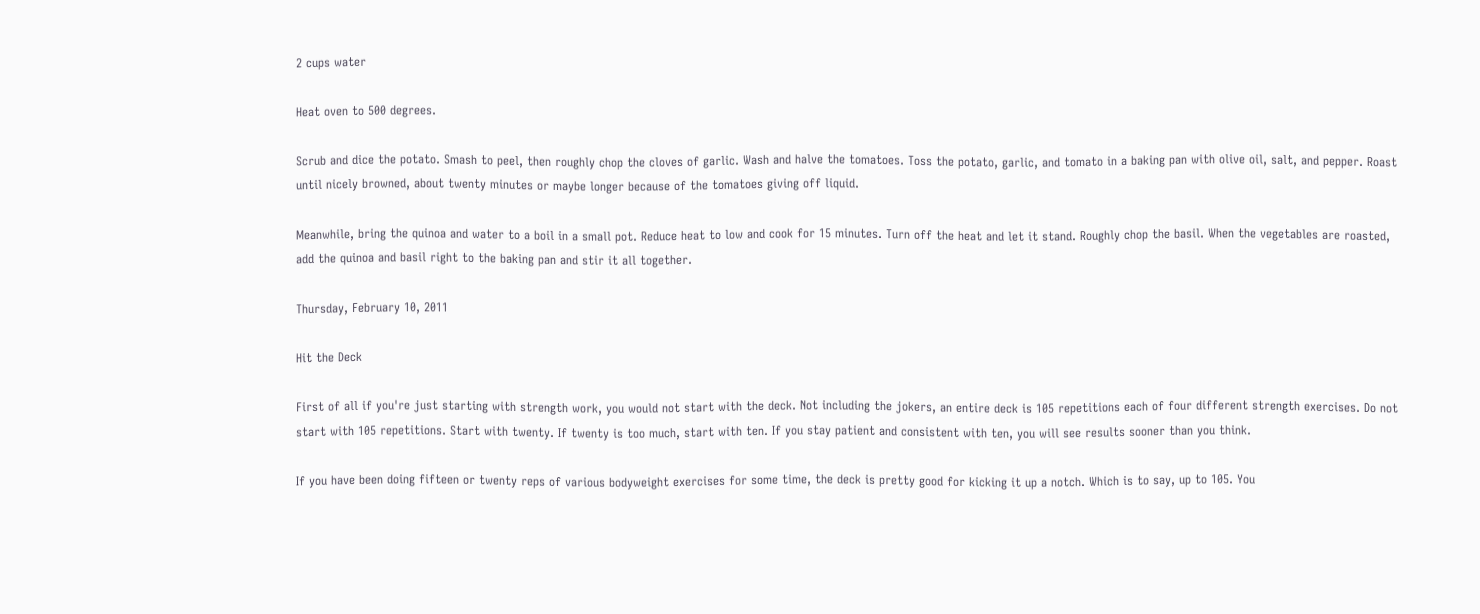2 cups water

Heat oven to 500 degrees.

Scrub and dice the potato. Smash to peel, then roughly chop the cloves of garlic. Wash and halve the tomatoes. Toss the potato, garlic, and tomato in a baking pan with olive oil, salt, and pepper. Roast until nicely browned, about twenty minutes or maybe longer because of the tomatoes giving off liquid.

Meanwhile, bring the quinoa and water to a boil in a small pot. Reduce heat to low and cook for 15 minutes. Turn off the heat and let it stand. Roughly chop the basil. When the vegetables are roasted, add the quinoa and basil right to the baking pan and stir it all together.

Thursday, February 10, 2011

Hit the Deck

First of all if you're just starting with strength work, you would not start with the deck. Not including the jokers, an entire deck is 105 repetitions each of four different strength exercises. Do not start with 105 repetitions. Start with twenty. If twenty is too much, start with ten. If you stay patient and consistent with ten, you will see results sooner than you think.

If you have been doing fifteen or twenty reps of various bodyweight exercises for some time, the deck is pretty good for kicking it up a notch. Which is to say, up to 105. You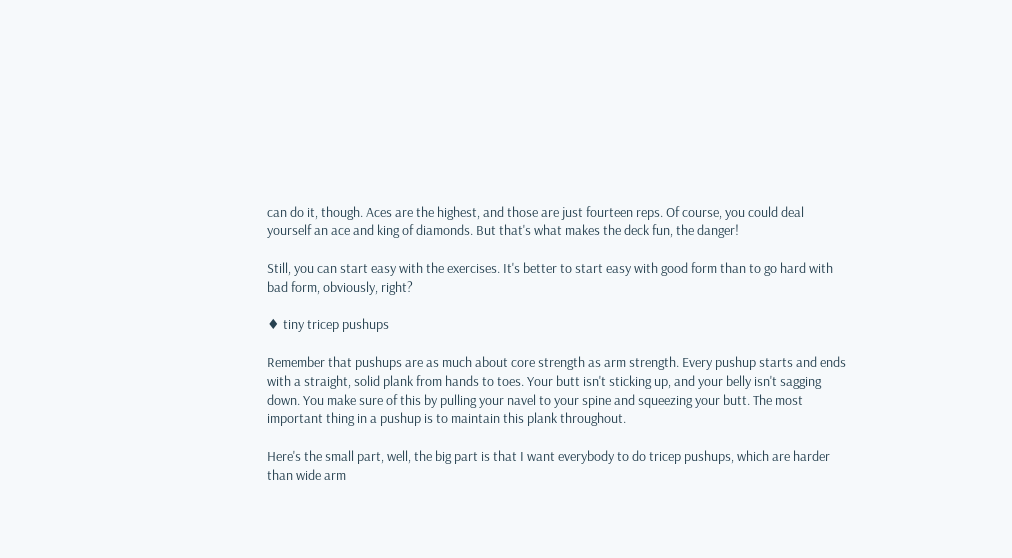can do it, though. Aces are the highest, and those are just fourteen reps. Of course, you could deal yourself an ace and king of diamonds. But that's what makes the deck fun, the danger!

Still, you can start easy with the exercises. It's better to start easy with good form than to go hard with bad form, obviously, right?

♦ tiny tricep pushups

Remember that pushups are as much about core strength as arm strength. Every pushup starts and ends with a straight, solid plank from hands to toes. Your butt isn't sticking up, and your belly isn't sagging down. You make sure of this by pulling your navel to your spine and squeezing your butt. The most important thing in a pushup is to maintain this plank throughout.

Here's the small part, well, the big part is that I want everybody to do tricep pushups, which are harder than wide arm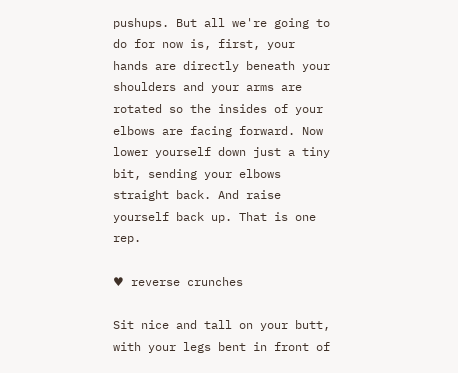pushups. But all we're going to do for now is, first, your hands are directly beneath your shoulders and your arms are rotated so the insides of your elbows are facing forward. Now lower yourself down just a tiny bit, sending your elbows straight back. And raise yourself back up. That is one rep.

♥ reverse crunches

Sit nice and tall on your butt, with your legs bent in front of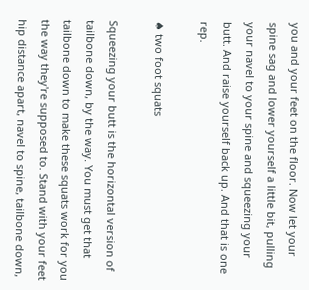you and your feet on the floor. Now let your spine sag and lower yourself a little bit, pulling your navel to your spine and squeezing your butt. And raise yourself back up. And that is one rep.

♠ two foot squats

Squeezing your butt is the horizontal version of tailbone down, by the way. You must get that tailbone down to make these squats work for you the way they're supposed to. Stand with your feet hip distance apart, navel to spine, tailbone down,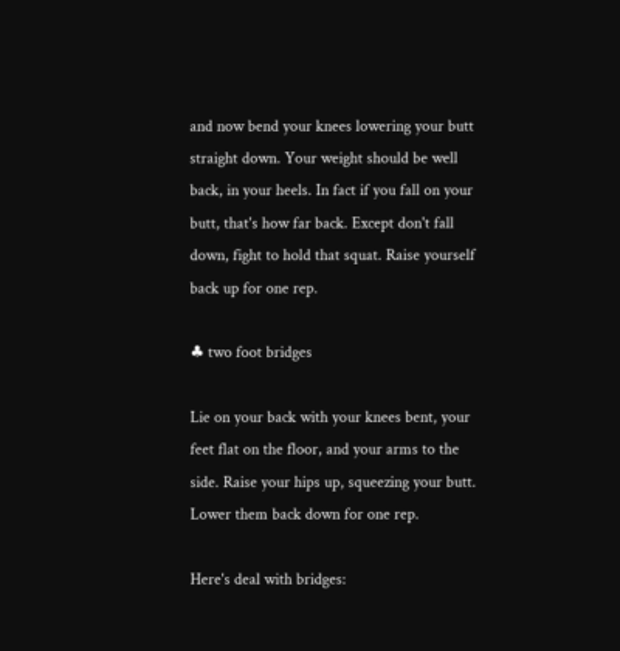and now bend your knees lowering your butt straight down. Your weight should be well back, in your heels. In fact if you fall on your butt, that's how far back. Except don't fall down, fight to hold that squat. Raise yourself back up for one rep.

♣ two foot bridges

Lie on your back with your knees bent, your feet flat on the floor, and your arms to the side. Raise your hips up, squeezing your butt. Lower them back down for one rep.

Here's deal with bridges: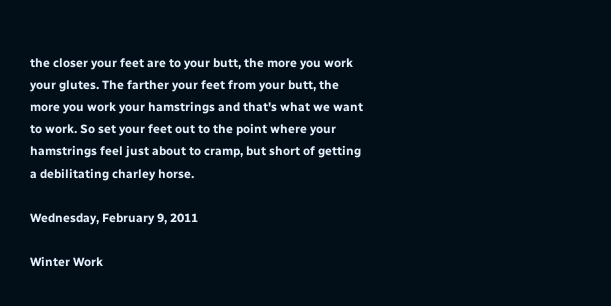the closer your feet are to your butt, the more you work your glutes. The farther your feet from your butt, the more you work your hamstrings and that's what we want to work. So set your feet out to the point where your hamstrings feel just about to cramp, but short of getting a debilitating charley horse.

Wednesday, February 9, 2011

Winter Work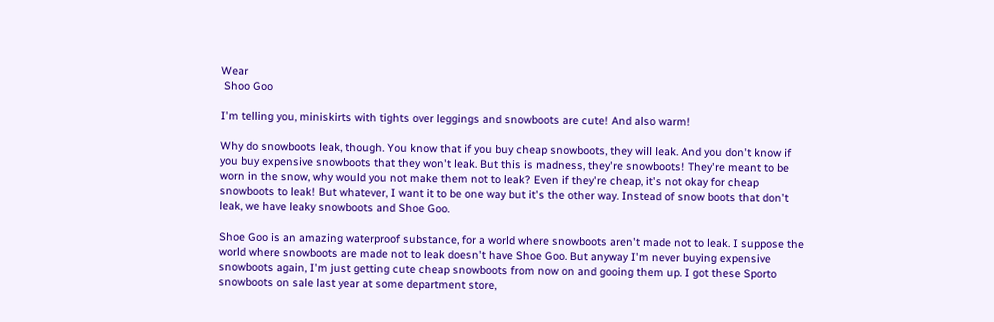Wear
 Shoo Goo

I'm telling you, miniskirts with tights over leggings and snowboots are cute! And also warm!

Why do snowboots leak, though. You know that if you buy cheap snowboots, they will leak. And you don't know if you buy expensive snowboots that they won't leak. But this is madness, they're snowboots! They're meant to be worn in the snow, why would you not make them not to leak? Even if they're cheap, it's not okay for cheap snowboots to leak! But whatever, I want it to be one way but it's the other way. Instead of snow boots that don't leak, we have leaky snowboots and Shoe Goo.

Shoe Goo is an amazing waterproof substance, for a world where snowboots aren't made not to leak. I suppose the world where snowboots are made not to leak doesn't have Shoe Goo. But anyway I'm never buying expensive snowboots again, I'm just getting cute cheap snowboots from now on and gooing them up. I got these Sporto snowboots on sale last year at some department store,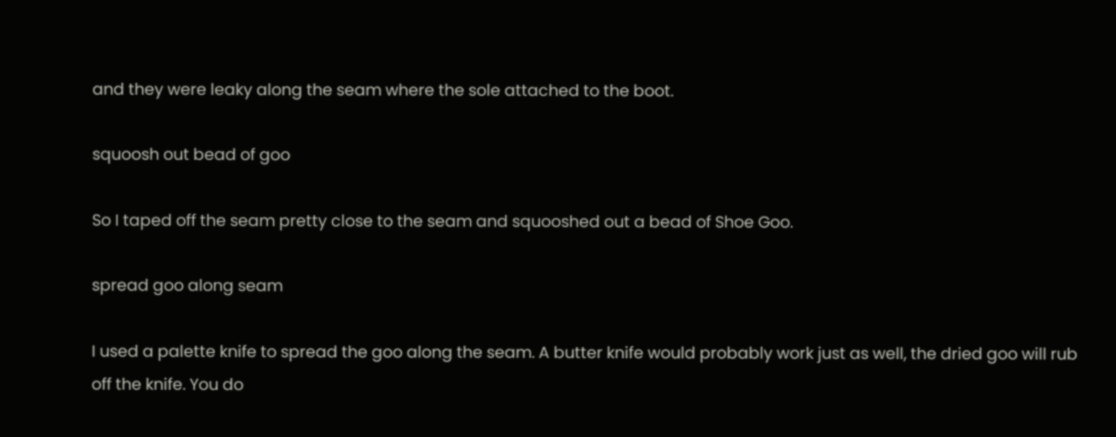and they were leaky along the seam where the sole attached to the boot.

squoosh out bead of goo

So I taped off the seam pretty close to the seam and squooshed out a bead of Shoe Goo.

spread goo along seam

I used a palette knife to spread the goo along the seam. A butter knife would probably work just as well, the dried goo will rub off the knife. You do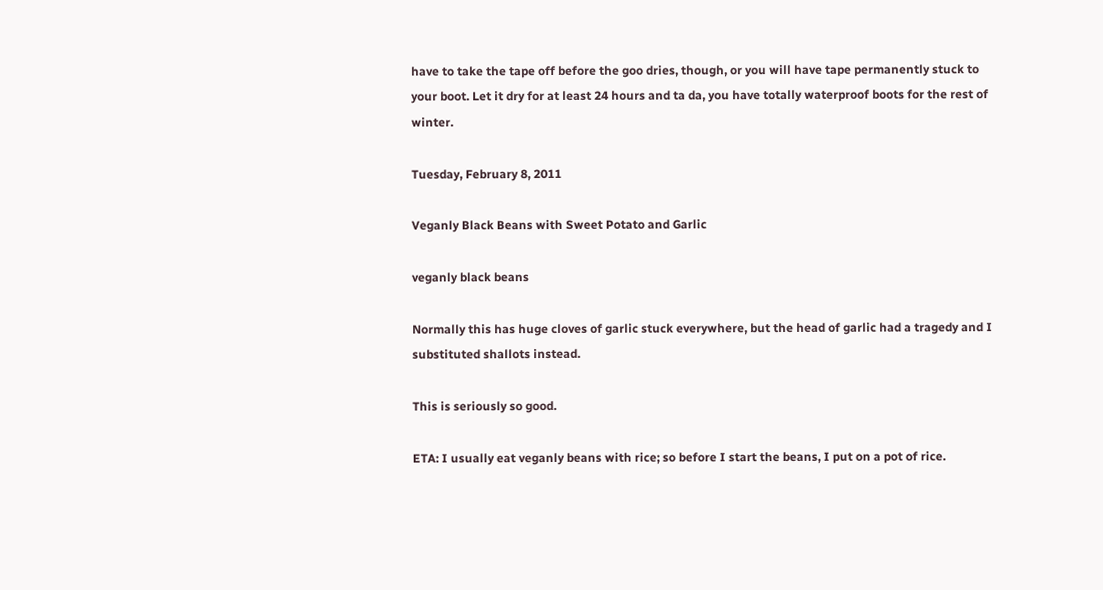have to take the tape off before the goo dries, though, or you will have tape permanently stuck to your boot. Let it dry for at least 24 hours and ta da, you have totally waterproof boots for the rest of winter.

Tuesday, February 8, 2011

Veganly Black Beans with Sweet Potato and Garlic

veganly black beans

Normally this has huge cloves of garlic stuck everywhere, but the head of garlic had a tragedy and I substituted shallots instead.

This is seriously so good.

ETA: I usually eat veganly beans with rice; so before I start the beans, I put on a pot of rice.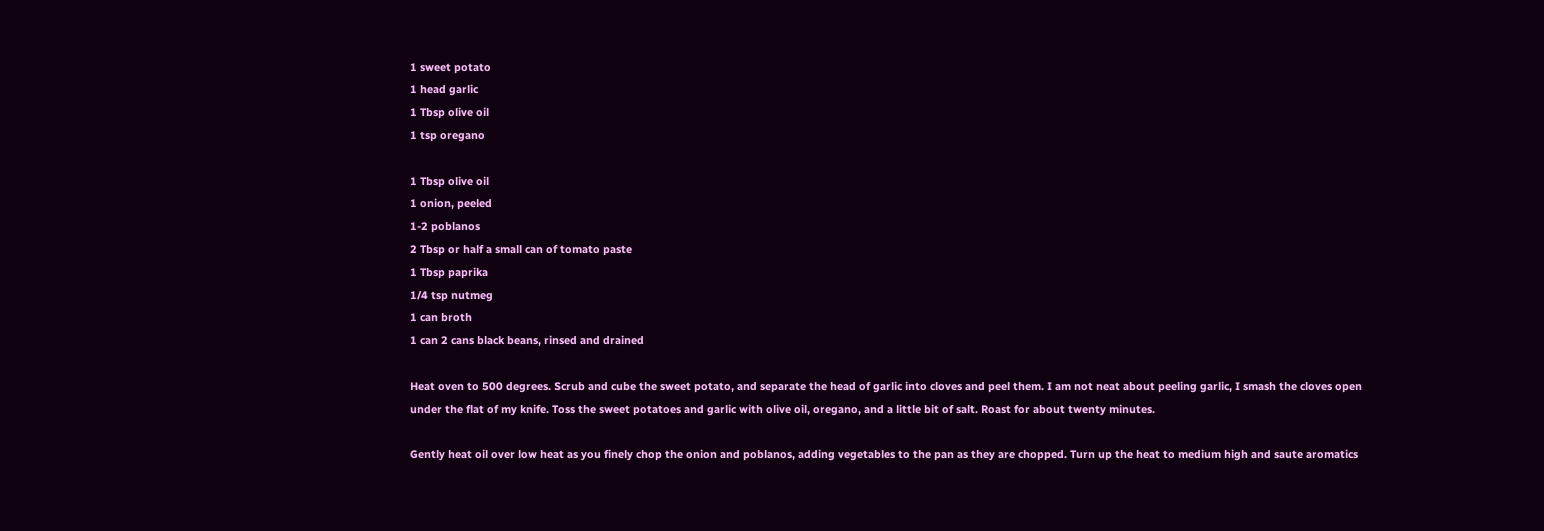1 sweet potato
1 head garlic
1 Tbsp olive oil
1 tsp oregano

1 Tbsp olive oil
1 onion, peeled
1-2 poblanos
2 Tbsp or half a small can of tomato paste
1 Tbsp paprika
1/4 tsp nutmeg
1 can broth
1 can 2 cans black beans, rinsed and drained

Heat oven to 500 degrees. Scrub and cube the sweet potato, and separate the head of garlic into cloves and peel them. I am not neat about peeling garlic, I smash the cloves open under the flat of my knife. Toss the sweet potatoes and garlic with olive oil, oregano, and a little bit of salt. Roast for about twenty minutes.

Gently heat oil over low heat as you finely chop the onion and poblanos, adding vegetables to the pan as they are chopped. Turn up the heat to medium high and saute aromatics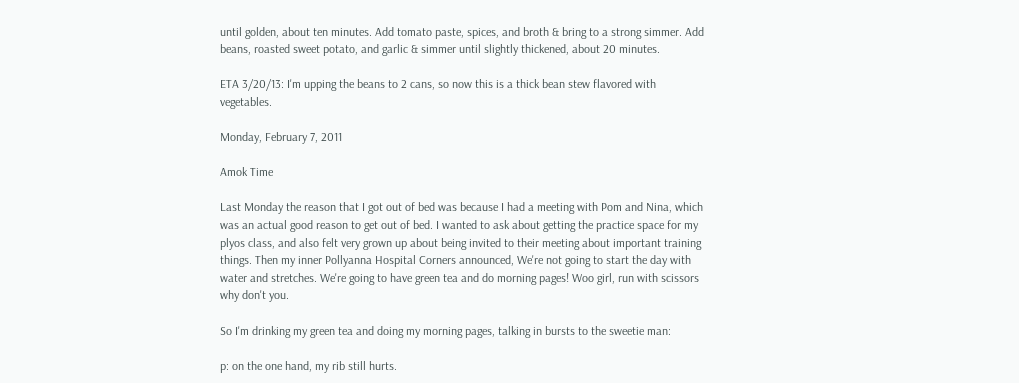until golden, about ten minutes. Add tomato paste, spices, and broth & bring to a strong simmer. Add beans, roasted sweet potato, and garlic & simmer until slightly thickened, about 20 minutes.

ETA 3/20/13: I'm upping the beans to 2 cans, so now this is a thick bean stew flavored with vegetables.

Monday, February 7, 2011

Amok Time

Last Monday the reason that I got out of bed was because I had a meeting with Pom and Nina, which was an actual good reason to get out of bed. I wanted to ask about getting the practice space for my plyos class, and also felt very grown up about being invited to their meeting about important training things. Then my inner Pollyanna Hospital Corners announced, We're not going to start the day with water and stretches. We're going to have green tea and do morning pages! Woo girl, run with scissors why don't you.

So I'm drinking my green tea and doing my morning pages, talking in bursts to the sweetie man:

p: on the one hand, my rib still hurts.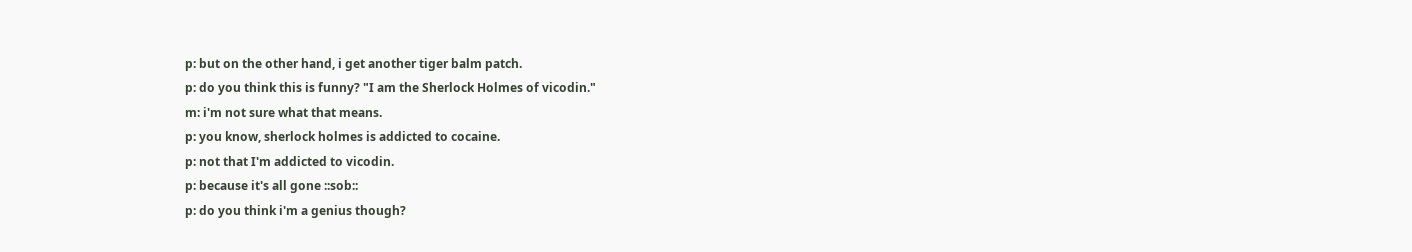p: but on the other hand, i get another tiger balm patch.
p: do you think this is funny? "I am the Sherlock Holmes of vicodin."
m: i'm not sure what that means.
p: you know, sherlock holmes is addicted to cocaine.
p: not that I'm addicted to vicodin.
p: because it's all gone ::sob::
p: do you think i'm a genius though?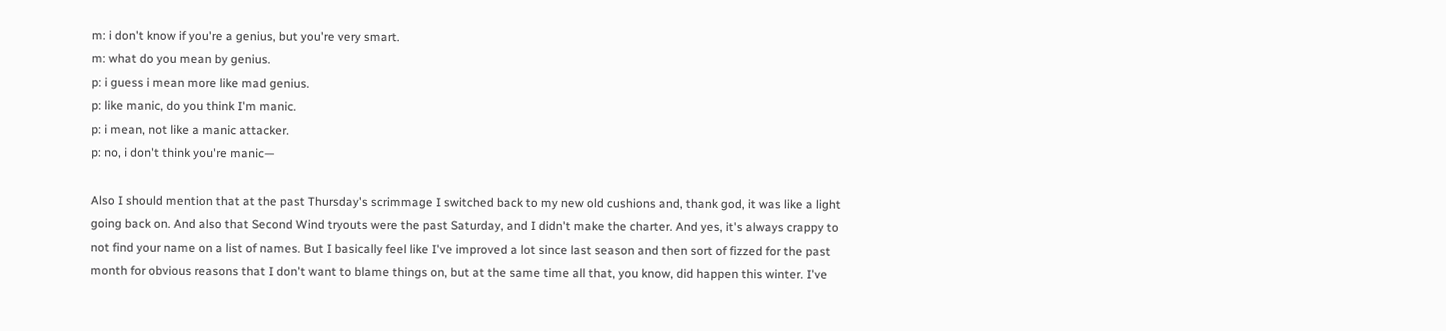m: i don't know if you're a genius, but you're very smart.
m: what do you mean by genius.
p: i guess i mean more like mad genius.
p: like manic, do you think I'm manic.
p: i mean, not like a manic attacker.
p: no, i don't think you're manic—

Also I should mention that at the past Thursday's scrimmage I switched back to my new old cushions and, thank god, it was like a light going back on. And also that Second Wind tryouts were the past Saturday, and I didn't make the charter. And yes, it's always crappy to not find your name on a list of names. But I basically feel like I've improved a lot since last season and then sort of fizzed for the past month for obvious reasons that I don't want to blame things on, but at the same time all that, you know, did happen this winter. I've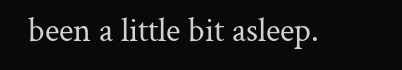been a little bit asleep.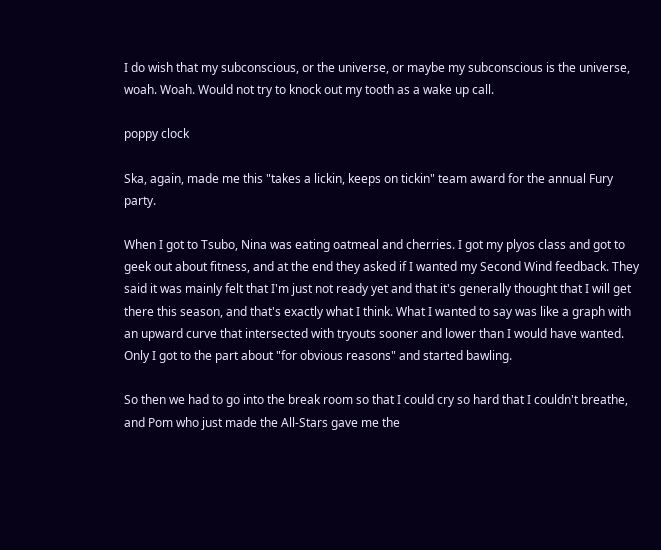I do wish that my subconscious, or the universe, or maybe my subconscious is the universe, woah. Woah. Would not try to knock out my tooth as a wake up call.

poppy clock

Ska, again, made me this "takes a lickin, keeps on tickin" team award for the annual Fury party.

When I got to Tsubo, Nina was eating oatmeal and cherries. I got my plyos class and got to geek out about fitness, and at the end they asked if I wanted my Second Wind feedback. They said it was mainly felt that I'm just not ready yet and that it's generally thought that I will get there this season, and that's exactly what I think. What I wanted to say was like a graph with an upward curve that intersected with tryouts sooner and lower than I would have wanted. Only I got to the part about "for obvious reasons" and started bawling.

So then we had to go into the break room so that I could cry so hard that I couldn't breathe, and Pom who just made the All-Stars gave me the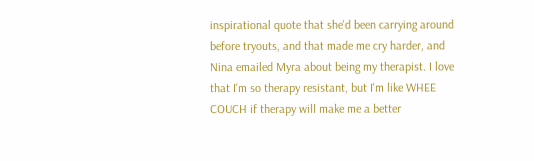inspirational quote that she'd been carrying around before tryouts, and that made me cry harder, and Nina emailed Myra about being my therapist. I love that I'm so therapy resistant, but I'm like WHEE COUCH if therapy will make me a better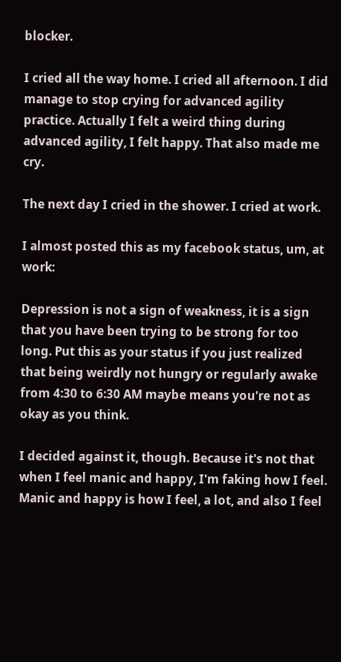blocker.

I cried all the way home. I cried all afternoon. I did manage to stop crying for advanced agility practice. Actually I felt a weird thing during advanced agility, I felt happy. That also made me cry.

The next day I cried in the shower. I cried at work.

I almost posted this as my facebook status, um, at work:

Depression is not a sign of weakness, it is a sign that you have been trying to be strong for too long. Put this as your status if you just realized that being weirdly not hungry or regularly awake from 4:30 to 6:30 AM maybe means you're not as okay as you think.

I decided against it, though. Because it's not that when I feel manic and happy, I'm faking how I feel. Manic and happy is how I feel, a lot, and also I feel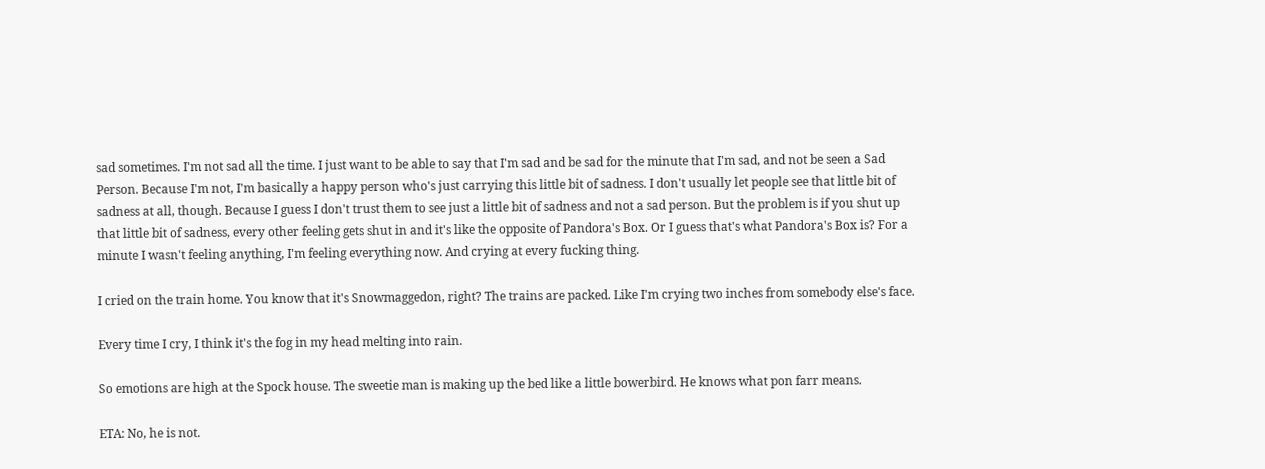sad sometimes. I'm not sad all the time. I just want to be able to say that I'm sad and be sad for the minute that I'm sad, and not be seen a Sad Person. Because I'm not, I'm basically a happy person who's just carrying this little bit of sadness. I don't usually let people see that little bit of sadness at all, though. Because I guess I don't trust them to see just a little bit of sadness and not a sad person. But the problem is if you shut up that little bit of sadness, every other feeling gets shut in and it's like the opposite of Pandora's Box. Or I guess that's what Pandora's Box is? For a minute I wasn't feeling anything, I'm feeling everything now. And crying at every fucking thing.

I cried on the train home. You know that it's Snowmaggedon, right? The trains are packed. Like I'm crying two inches from somebody else's face.

Every time I cry, I think it's the fog in my head melting into rain.

So emotions are high at the Spock house. The sweetie man is making up the bed like a little bowerbird. He knows what pon farr means.

ETA: No, he is not.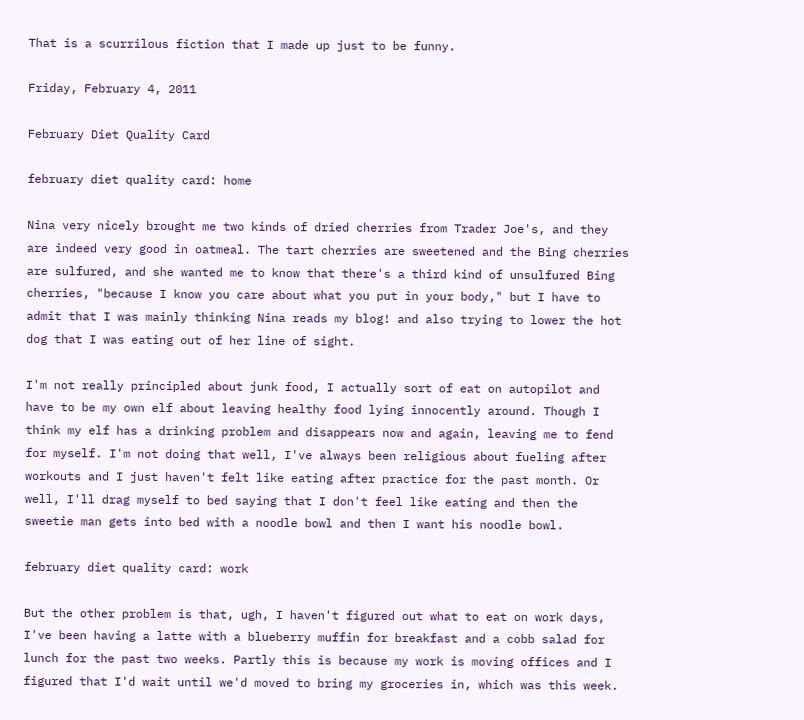That is a scurrilous fiction that I made up just to be funny.

Friday, February 4, 2011

February Diet Quality Card

february diet quality card: home

Nina very nicely brought me two kinds of dried cherries from Trader Joe's, and they are indeed very good in oatmeal. The tart cherries are sweetened and the Bing cherries are sulfured, and she wanted me to know that there's a third kind of unsulfured Bing cherries, "because I know you care about what you put in your body," but I have to admit that I was mainly thinking Nina reads my blog! and also trying to lower the hot dog that I was eating out of her line of sight.

I'm not really principled about junk food, I actually sort of eat on autopilot and have to be my own elf about leaving healthy food lying innocently around. Though I think my elf has a drinking problem and disappears now and again, leaving me to fend for myself. I'm not doing that well, I've always been religious about fueling after workouts and I just haven't felt like eating after practice for the past month. Or well, I'll drag myself to bed saying that I don't feel like eating and then the sweetie man gets into bed with a noodle bowl and then I want his noodle bowl.

february diet quality card: work

But the other problem is that, ugh, I haven't figured out what to eat on work days, I've been having a latte with a blueberry muffin for breakfast and a cobb salad for lunch for the past two weeks. Partly this is because my work is moving offices and I figured that I'd wait until we'd moved to bring my groceries in, which was this week.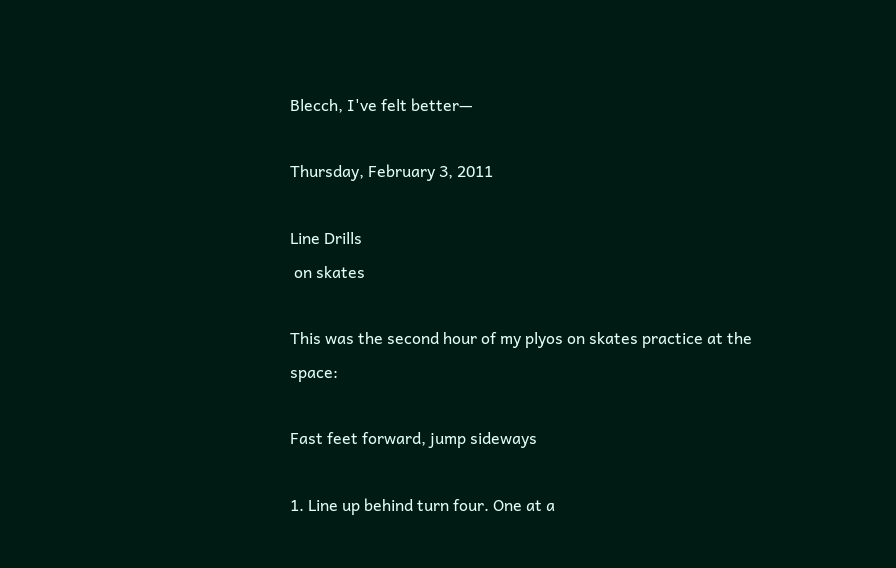Blecch, I've felt better—

Thursday, February 3, 2011

Line Drills
 on skates

This was the second hour of my plyos on skates practice at the space:

Fast feet forward, jump sideways

1. Line up behind turn four. One at a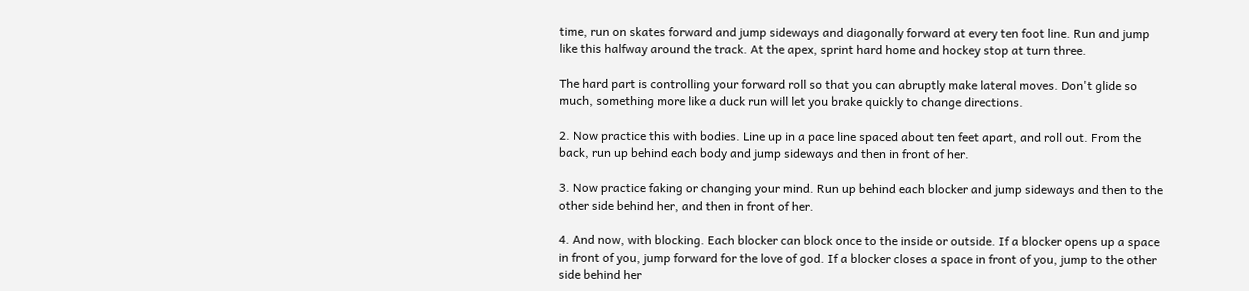time, run on skates forward and jump sideways and diagonally forward at every ten foot line. Run and jump like this halfway around the track. At the apex, sprint hard home and hockey stop at turn three.

The hard part is controlling your forward roll so that you can abruptly make lateral moves. Don't glide so much, something more like a duck run will let you brake quickly to change directions.

2. Now practice this with bodies. Line up in a pace line spaced about ten feet apart, and roll out. From the back, run up behind each body and jump sideways and then in front of her.

3. Now practice faking or changing your mind. Run up behind each blocker and jump sideways and then to the other side behind her, and then in front of her.

4. And now, with blocking. Each blocker can block once to the inside or outside. If a blocker opens up a space in front of you, jump forward for the love of god. If a blocker closes a space in front of you, jump to the other side behind her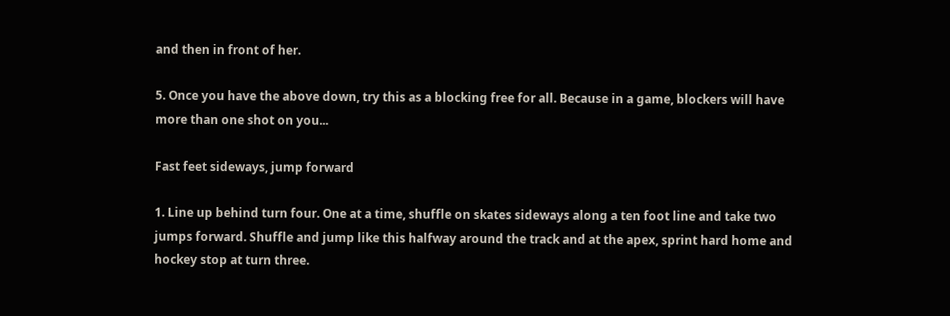and then in front of her.

5. Once you have the above down, try this as a blocking free for all. Because in a game, blockers will have more than one shot on you...

Fast feet sideways, jump forward

1. Line up behind turn four. One at a time, shuffle on skates sideways along a ten foot line and take two jumps forward. Shuffle and jump like this halfway around the track and at the apex, sprint hard home and hockey stop at turn three.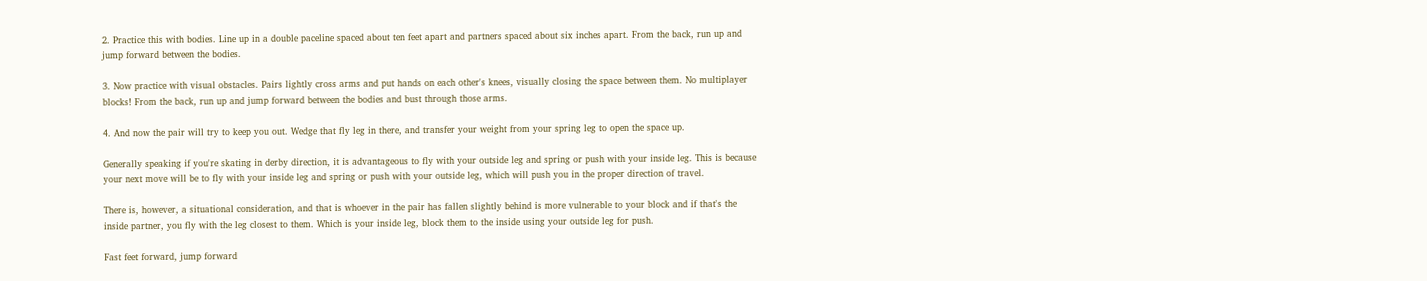2. Practice this with bodies. Line up in a double paceline spaced about ten feet apart and partners spaced about six inches apart. From the back, run up and jump forward between the bodies.

3. Now practice with visual obstacles. Pairs lightly cross arms and put hands on each other's knees, visually closing the space between them. No multiplayer blocks! From the back, run up and jump forward between the bodies and bust through those arms.

4. And now the pair will try to keep you out. Wedge that fly leg in there, and transfer your weight from your spring leg to open the space up.

Generally speaking if you're skating in derby direction, it is advantageous to fly with your outside leg and spring or push with your inside leg. This is because your next move will be to fly with your inside leg and spring or push with your outside leg, which will push you in the proper direction of travel.

There is, however, a situational consideration, and that is whoever in the pair has fallen slightly behind is more vulnerable to your block and if that's the inside partner, you fly with the leg closest to them. Which is your inside leg, block them to the inside using your outside leg for push.

Fast feet forward, jump forward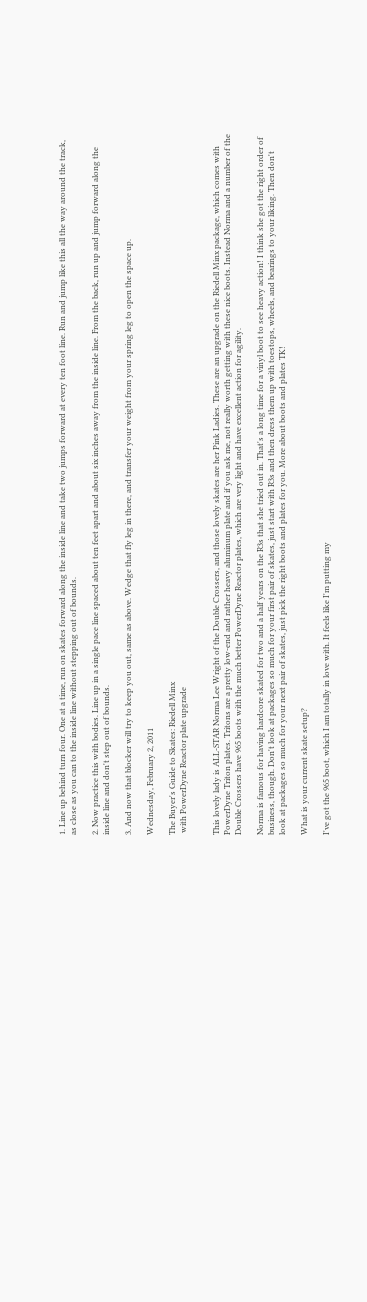1. Line up behind turn four. One at a time, run on skates forward along the inside line and take two jumps forward at every ten foot line. Run and jump like this all the way around the track, as close as you can to the inside line without stepping out of bounds.

2. Now practice this with bodies. Line up in a single pace line spaced about ten feet apart and about six inches away from the inside line. From the back, run up and jump forward along the inside line and don't step out of bounds.

3. And now that blocker will try to keep you out, same as above. Wedge that fly leg in there, and transfer your weight from your spring leg to open the space up.

Wednesday, February 2, 2011

The Buyer's Guide to Skates: Riedell Minx
 with PowerDyne Reactor plate upgrade


This lovely lady is ALL-STAR Norma Lee Wright of the Double Crossers, and those lovely skates are her Pink Ladies. These are an upgrade on the Riedell Minx package, which comes with PowerDyne Triton plates. Tritons are a pretty low-end and rather heavy aluminum plate and if you ask me, not really worth getting with these nice boots. Instead Norma and a number of the Double Crossers have 965 boots with the much better PowerDyne Reactor plates, which are very light and have excellent action for agility.

Norma is famous for having hardcore skated for two and a half years on the R3s that she tried out in. That's a long time for a vinyl boot to see heavy action! I think she got the right order of business, though. Don't look at packages so much for your first pair of skates, just start with R3s and then dress them up with toestops, wheels, and bearings to your liking. Then don't look at packages so much for your next pair of skates, just pick the right boots and plates for you. More about boots and plates TK!

What is your current skate setup?

I've got the 965 boot, which I am totally in love with. It feels like I'm putting my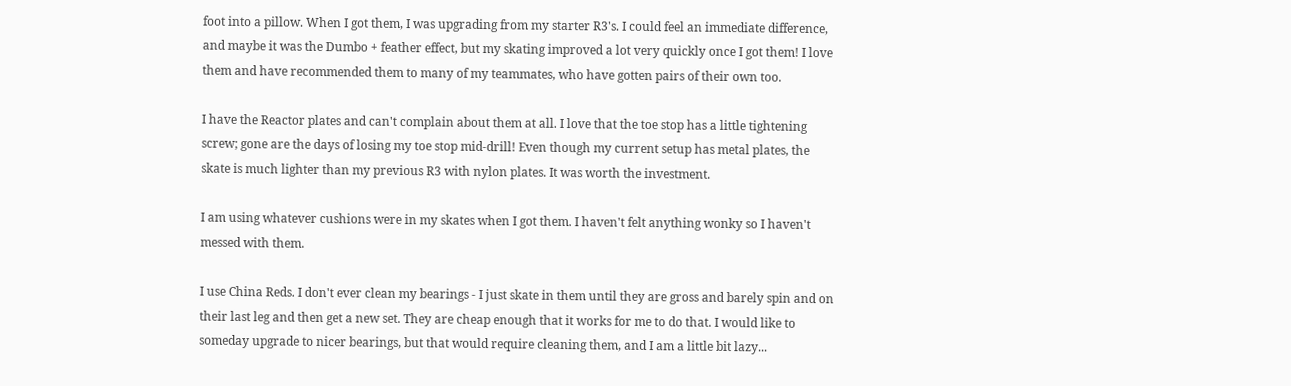foot into a pillow. When I got them, I was upgrading from my starter R3's. I could feel an immediate difference, and maybe it was the Dumbo + feather effect, but my skating improved a lot very quickly once I got them! I love them and have recommended them to many of my teammates, who have gotten pairs of their own too.

I have the Reactor plates and can't complain about them at all. I love that the toe stop has a little tightening screw; gone are the days of losing my toe stop mid-drill! Even though my current setup has metal plates, the skate is much lighter than my previous R3 with nylon plates. It was worth the investment.

I am using whatever cushions were in my skates when I got them. I haven't felt anything wonky so I haven't messed with them.

I use China Reds. I don't ever clean my bearings - I just skate in them until they are gross and barely spin and on their last leg and then get a new set. They are cheap enough that it works for me to do that. I would like to someday upgrade to nicer bearings, but that would require cleaning them, and I am a little bit lazy...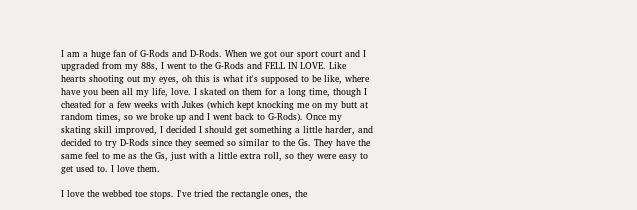I am a huge fan of G-Rods and D-Rods. When we got our sport court and I upgraded from my 88s, I went to the G-Rods and FELL IN LOVE. Like hearts shooting out my eyes, oh this is what it's supposed to be like, where have you been all my life, love. I skated on them for a long time, though I cheated for a few weeks with Jukes (which kept knocking me on my butt at random times, so we broke up and I went back to G-Rods). Once my skating skill improved, I decided I should get something a little harder, and decided to try D-Rods since they seemed so similar to the Gs. They have the same feel to me as the Gs, just with a little extra roll, so they were easy to get used to. I love them.

I love the webbed toe stops. I've tried the rectangle ones, the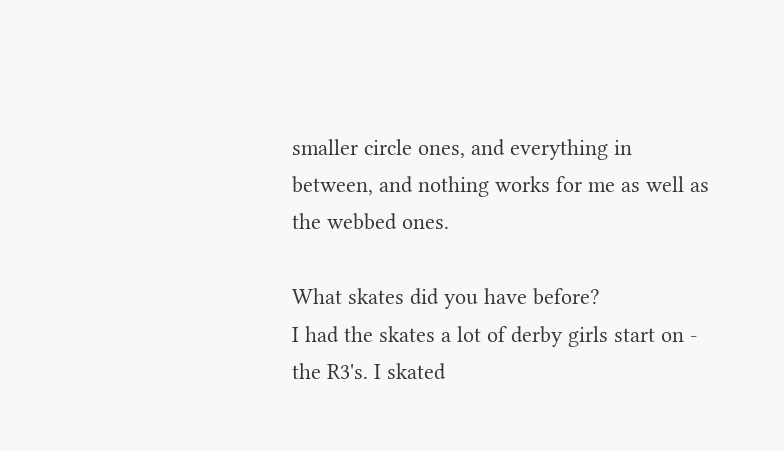smaller circle ones, and everything in between, and nothing works for me as well as the webbed ones.

What skates did you have before?
I had the skates a lot of derby girls start on - the R3's. I skated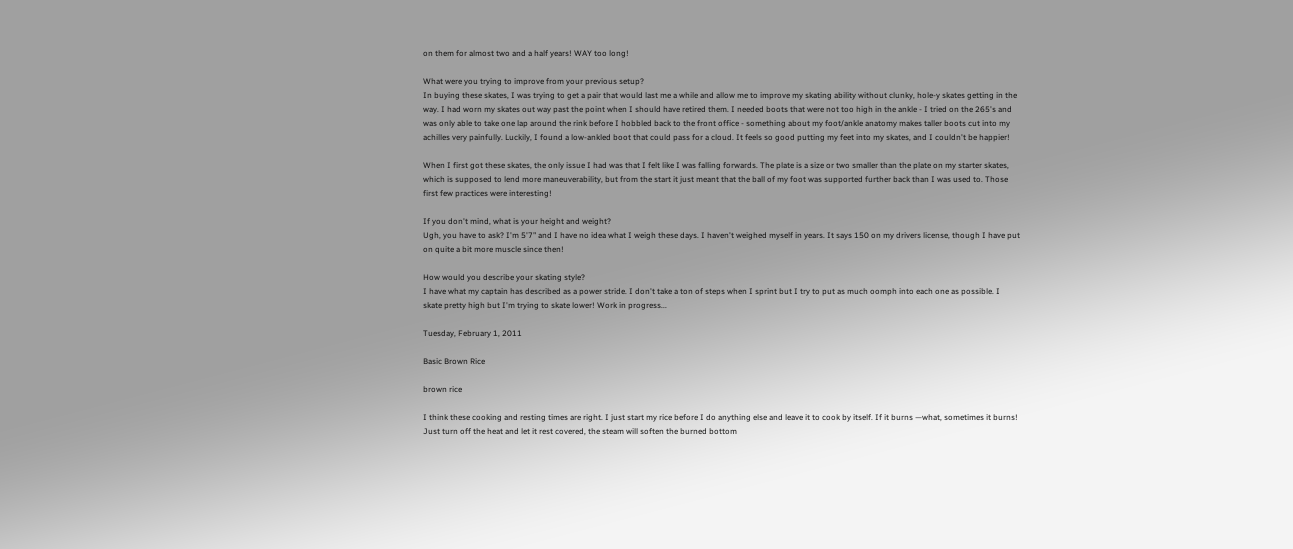on them for almost two and a half years! WAY too long!

What were you trying to improve from your previous setup?
In buying these skates, I was trying to get a pair that would last me a while and allow me to improve my skating ability without clunky, hole-y skates getting in the way. I had worn my skates out way past the point when I should have retired them. I needed boots that were not too high in the ankle - I tried on the 265's and was only able to take one lap around the rink before I hobbled back to the front office - something about my foot/ankle anatomy makes taller boots cut into my achilles very painfully. Luckily, I found a low-ankled boot that could pass for a cloud. It feels so good putting my feet into my skates, and I couldn't be happier!

When I first got these skates, the only issue I had was that I felt like I was falling forwards. The plate is a size or two smaller than the plate on my starter skates, which is supposed to lend more maneuverability, but from the start it just meant that the ball of my foot was supported further back than I was used to. Those first few practices were interesting!

If you don't mind, what is your height and weight?
Ugh, you have to ask? I'm 5'7" and I have no idea what I weigh these days. I haven't weighed myself in years. It says 150 on my drivers license, though I have put on quite a bit more muscle since then!

How would you describe your skating style?
I have what my captain has described as a power stride. I don't take a ton of steps when I sprint but I try to put as much oomph into each one as possible. I skate pretty high but I'm trying to skate lower! Work in progress...

Tuesday, February 1, 2011

Basic Brown Rice

brown rice

I think these cooking and resting times are right. I just start my rice before I do anything else and leave it to cook by itself. If it burns —what, sometimes it burns! Just turn off the heat and let it rest covered, the steam will soften the burned bottom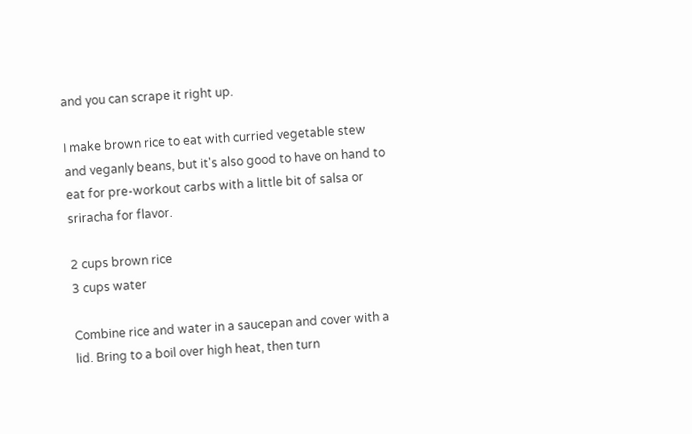and you can scrape it right up.

I make brown rice to eat with curried vegetable stew and veganly beans, but it's also good to have on hand to eat for pre-workout carbs with a little bit of salsa or sriracha for flavor.

2 cups brown rice
3 cups water

Combine rice and water in a saucepan and cover with a lid. Bring to a boil over high heat, then turn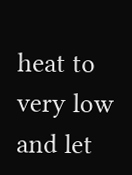heat to very low and let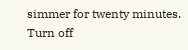simmer for twenty minutes. Turn off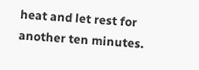heat and let rest for another ten minutes.